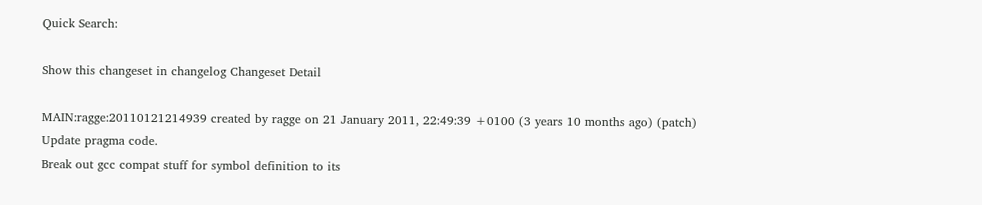Quick Search:

Show this changeset in changelog Changeset Detail

MAIN:ragge:20110121214939 created by ragge on 21 January 2011, 22:49:39 +0100 (3 years 10 months ago) (patch) Update pragma code.
Break out gcc compat stuff for symbol definition to its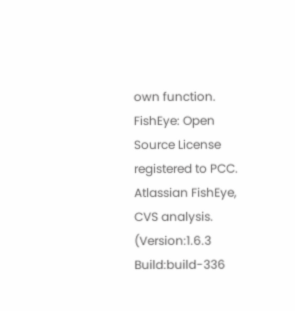own function.
FishEye: Open Source License registered to PCC.
Atlassian FishEye, CVS analysis. (Version:1.6.3 Build:build-336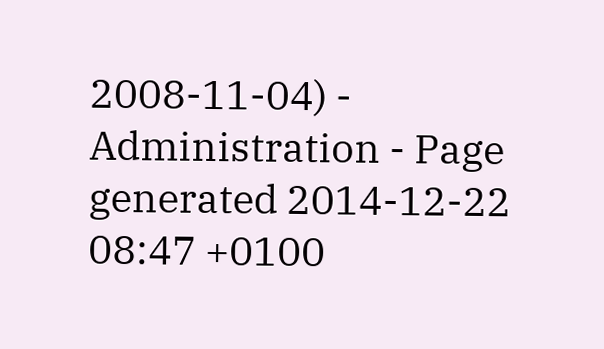2008-11-04) - Administration - Page generated 2014-12-22 08:47 +0100